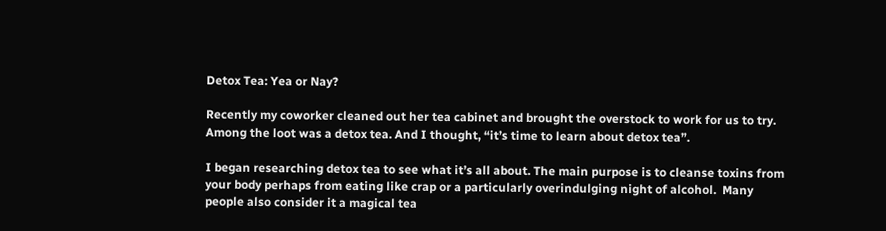Detox Tea: Yea or Nay?

Recently my coworker cleaned out her tea cabinet and brought the overstock to work for us to try. Among the loot was a detox tea. And I thought, “it’s time to learn about detox tea”.

I began researching detox tea to see what it’s all about. The main purpose is to cleanse toxins from your body perhaps from eating like crap or a particularly overindulging night of alcohol.  Many people also consider it a magical tea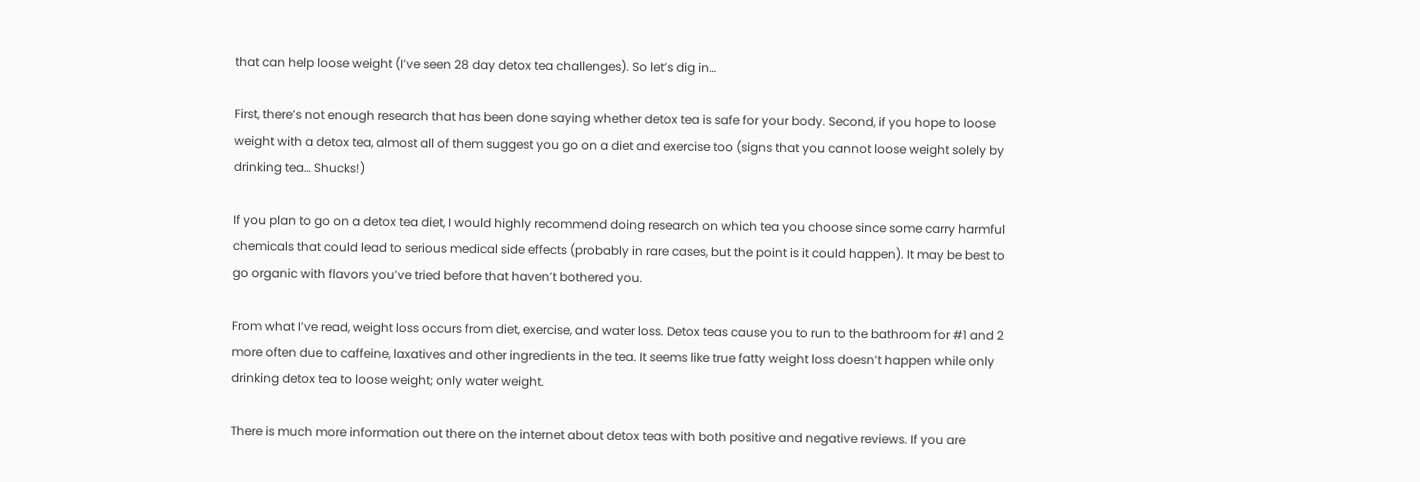that can help loose weight (I’ve seen 28 day detox tea challenges). So let’s dig in…

First, there’s not enough research that has been done saying whether detox tea is safe for your body. Second, if you hope to loose weight with a detox tea, almost all of them suggest you go on a diet and exercise too (signs that you cannot loose weight solely by drinking tea… Shucks!)

If you plan to go on a detox tea diet, I would highly recommend doing research on which tea you choose since some carry harmful chemicals that could lead to serious medical side effects (probably in rare cases, but the point is it could happen). It may be best to go organic with flavors you’ve tried before that haven’t bothered you.

From what I’ve read, weight loss occurs from diet, exercise, and water loss. Detox teas cause you to run to the bathroom for #1 and 2 more often due to caffeine, laxatives and other ingredients in the tea. It seems like true fatty weight loss doesn’t happen while only drinking detox tea to loose weight; only water weight.

There is much more information out there on the internet about detox teas with both positive and negative reviews. If you are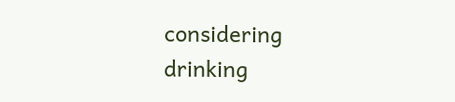considering drinking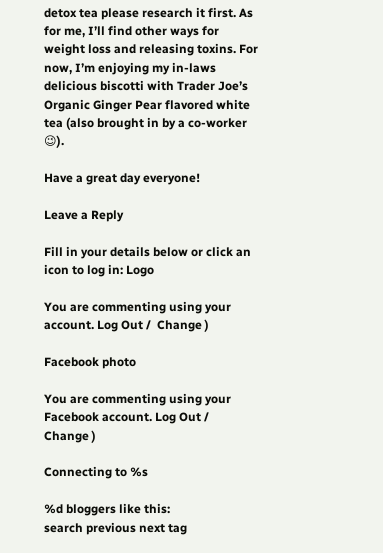detox tea please research it first. As for me, I’ll find other ways for weight loss and releasing toxins. For now, I’m enjoying my in-laws delicious biscotti with Trader Joe’s Organic Ginger Pear flavored white tea (also brought in by a co-worker 😉).

Have a great day everyone!

Leave a Reply

Fill in your details below or click an icon to log in: Logo

You are commenting using your account. Log Out /  Change )

Facebook photo

You are commenting using your Facebook account. Log Out /  Change )

Connecting to %s

%d bloggers like this:
search previous next tag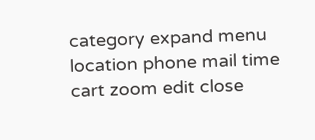category expand menu location phone mail time cart zoom edit close